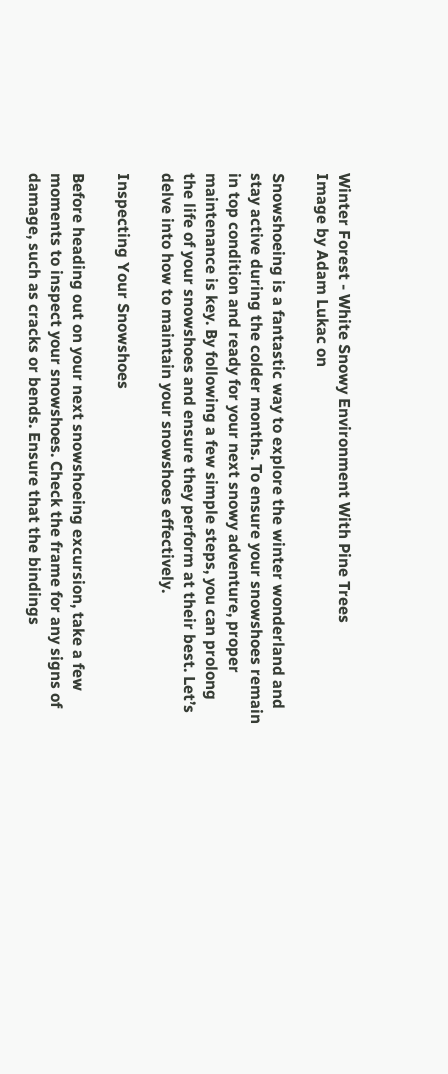Winter Forest - White Snowy Environment With Pine Trees
Image by Adam Lukac on

Snowshoeing is a fantastic way to explore the winter wonderland and stay active during the colder months. To ensure your snowshoes remain in top condition and ready for your next snowy adventure, proper maintenance is key. By following a few simple steps, you can prolong the life of your snowshoes and ensure they perform at their best. Let’s delve into how to maintain your snowshoes effectively.

Inspecting Your Snowshoes

Before heading out on your next snowshoeing excursion, take a few moments to inspect your snowshoes. Check the frame for any signs of damage, such as cracks or bends. Ensure that the bindings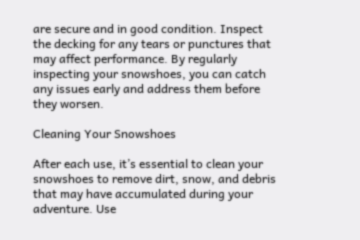are secure and in good condition. Inspect the decking for any tears or punctures that may affect performance. By regularly inspecting your snowshoes, you can catch any issues early and address them before they worsen.

Cleaning Your Snowshoes

After each use, it’s essential to clean your snowshoes to remove dirt, snow, and debris that may have accumulated during your adventure. Use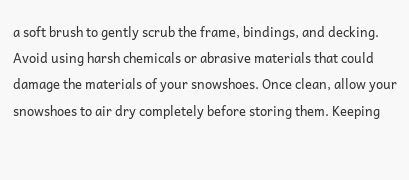a soft brush to gently scrub the frame, bindings, and decking. Avoid using harsh chemicals or abrasive materials that could damage the materials of your snowshoes. Once clean, allow your snowshoes to air dry completely before storing them. Keeping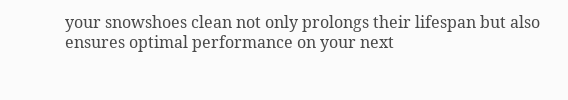your snowshoes clean not only prolongs their lifespan but also ensures optimal performance on your next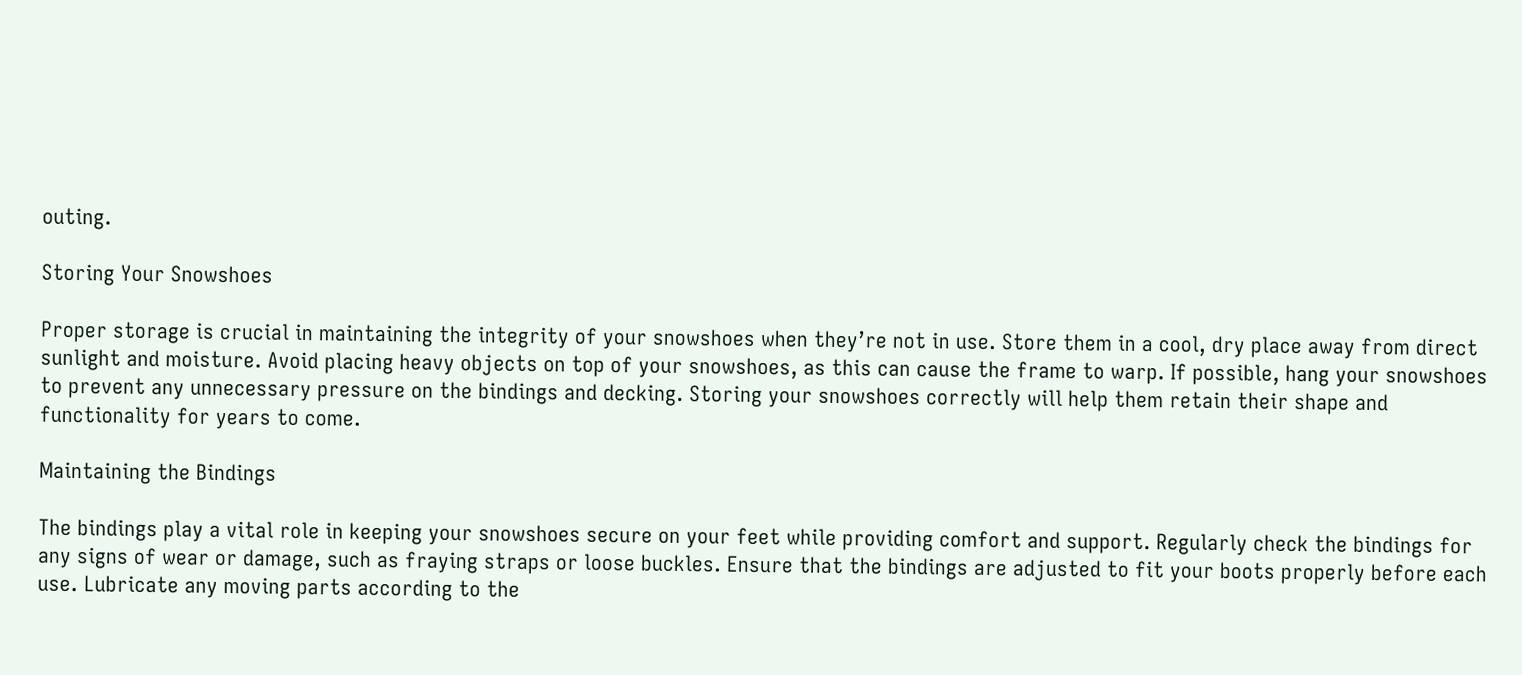outing.

Storing Your Snowshoes

Proper storage is crucial in maintaining the integrity of your snowshoes when they’re not in use. Store them in a cool, dry place away from direct sunlight and moisture. Avoid placing heavy objects on top of your snowshoes, as this can cause the frame to warp. If possible, hang your snowshoes to prevent any unnecessary pressure on the bindings and decking. Storing your snowshoes correctly will help them retain their shape and functionality for years to come.

Maintaining the Bindings

The bindings play a vital role in keeping your snowshoes secure on your feet while providing comfort and support. Regularly check the bindings for any signs of wear or damage, such as fraying straps or loose buckles. Ensure that the bindings are adjusted to fit your boots properly before each use. Lubricate any moving parts according to the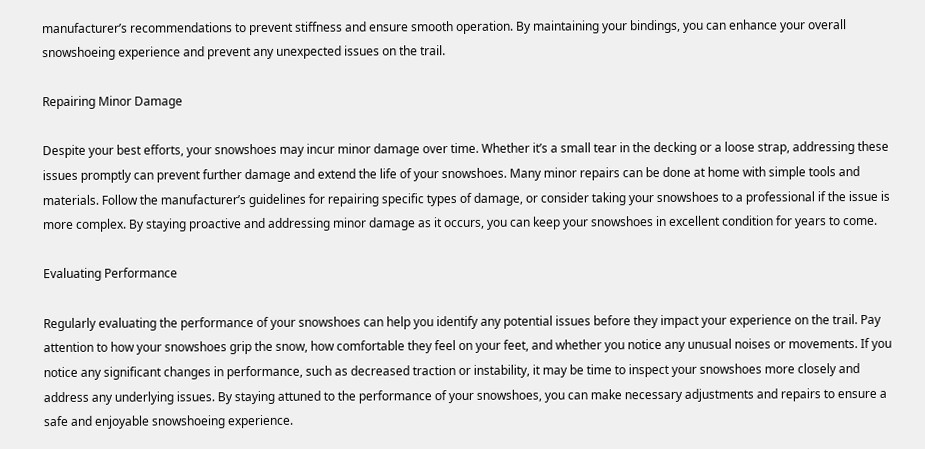manufacturer’s recommendations to prevent stiffness and ensure smooth operation. By maintaining your bindings, you can enhance your overall snowshoeing experience and prevent any unexpected issues on the trail.

Repairing Minor Damage

Despite your best efforts, your snowshoes may incur minor damage over time. Whether it’s a small tear in the decking or a loose strap, addressing these issues promptly can prevent further damage and extend the life of your snowshoes. Many minor repairs can be done at home with simple tools and materials. Follow the manufacturer’s guidelines for repairing specific types of damage, or consider taking your snowshoes to a professional if the issue is more complex. By staying proactive and addressing minor damage as it occurs, you can keep your snowshoes in excellent condition for years to come.

Evaluating Performance

Regularly evaluating the performance of your snowshoes can help you identify any potential issues before they impact your experience on the trail. Pay attention to how your snowshoes grip the snow, how comfortable they feel on your feet, and whether you notice any unusual noises or movements. If you notice any significant changes in performance, such as decreased traction or instability, it may be time to inspect your snowshoes more closely and address any underlying issues. By staying attuned to the performance of your snowshoes, you can make necessary adjustments and repairs to ensure a safe and enjoyable snowshoeing experience.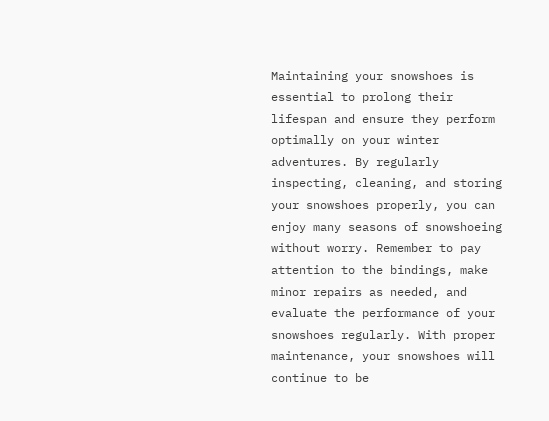Maintaining your snowshoes is essential to prolong their lifespan and ensure they perform optimally on your winter adventures. By regularly inspecting, cleaning, and storing your snowshoes properly, you can enjoy many seasons of snowshoeing without worry. Remember to pay attention to the bindings, make minor repairs as needed, and evaluate the performance of your snowshoes regularly. With proper maintenance, your snowshoes will continue to be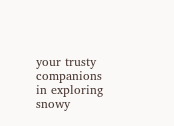your trusty companions in exploring snowy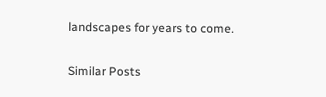landscapes for years to come.

Similar Posts